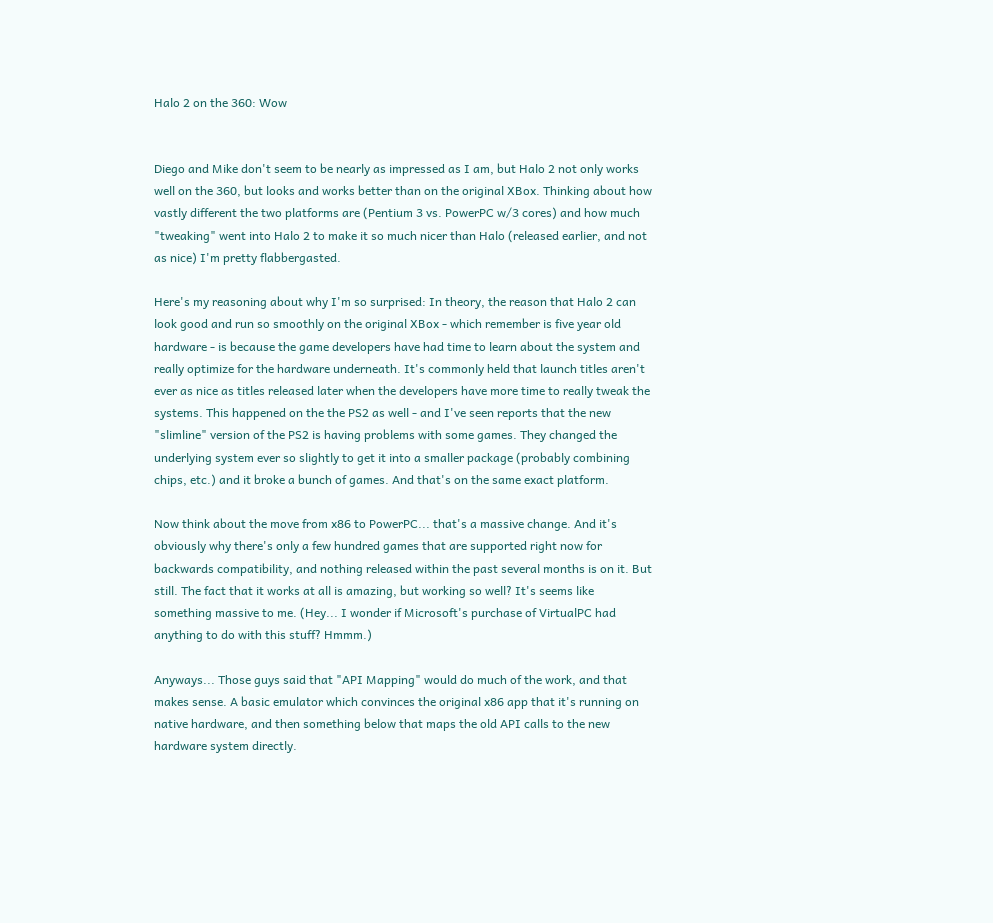Halo 2 on the 360: Wow


Diego and Mike don't seem to be nearly as impressed as I am, but Halo 2 not only works well on the 360, but looks and works better than on the original XBox. Thinking about how vastly different the two platforms are (Pentium 3 vs. PowerPC w/3 cores) and how much "tweaking" went into Halo 2 to make it so much nicer than Halo (released earlier, and not as nice) I'm pretty flabbergasted.

Here's my reasoning about why I'm so surprised: In theory, the reason that Halo 2 can look good and run so smoothly on the original XBox - which remember is five year old hardware - is because the game developers have had time to learn about the system and really optimize for the hardware underneath. It's commonly held that launch titles aren't ever as nice as titles released later when the developers have more time to really tweak the systems. This happened on the the PS2 as well - and I've seen reports that the new "slimline" version of the PS2 is having problems with some games. They changed the underlying system ever so slightly to get it into a smaller package (probably combining chips, etc.) and it broke a bunch of games. And that's on the same exact platform.

Now think about the move from x86 to PowerPC... that's a massive change. And it's obviously why there's only a few hundred games that are supported right now for backwards compatibility, and nothing released within the past several months is on it. But still. The fact that it works at all is amazing, but working so well? It's seems like something massive to me. (Hey... I wonder if Microsoft's purchase of VirtualPC had anything to do with this stuff? Hmmm.)

Anyways... Those guys said that "API Mapping" would do much of the work, and that makes sense. A basic emulator which convinces the original x86 app that it's running on native hardware, and then something below that maps the old API calls to the new hardware system directly.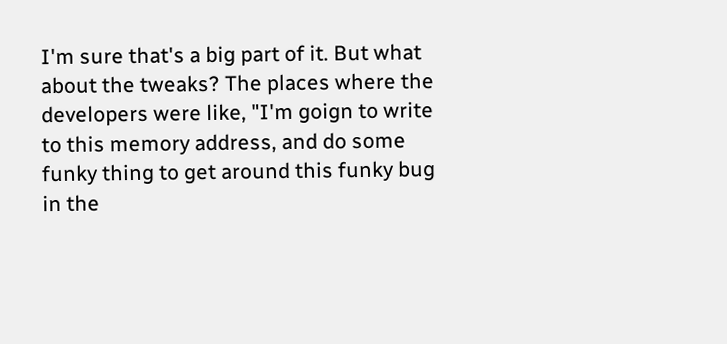I'm sure that's a big part of it. But what about the tweaks? The places where the developers were like, "I'm goign to write to this memory address, and do some funky thing to get around this funky bug in the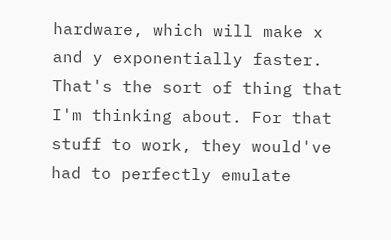hardware, which will make x and y exponentially faster. That's the sort of thing that I'm thinking about. For that stuff to work, they would've had to perfectly emulate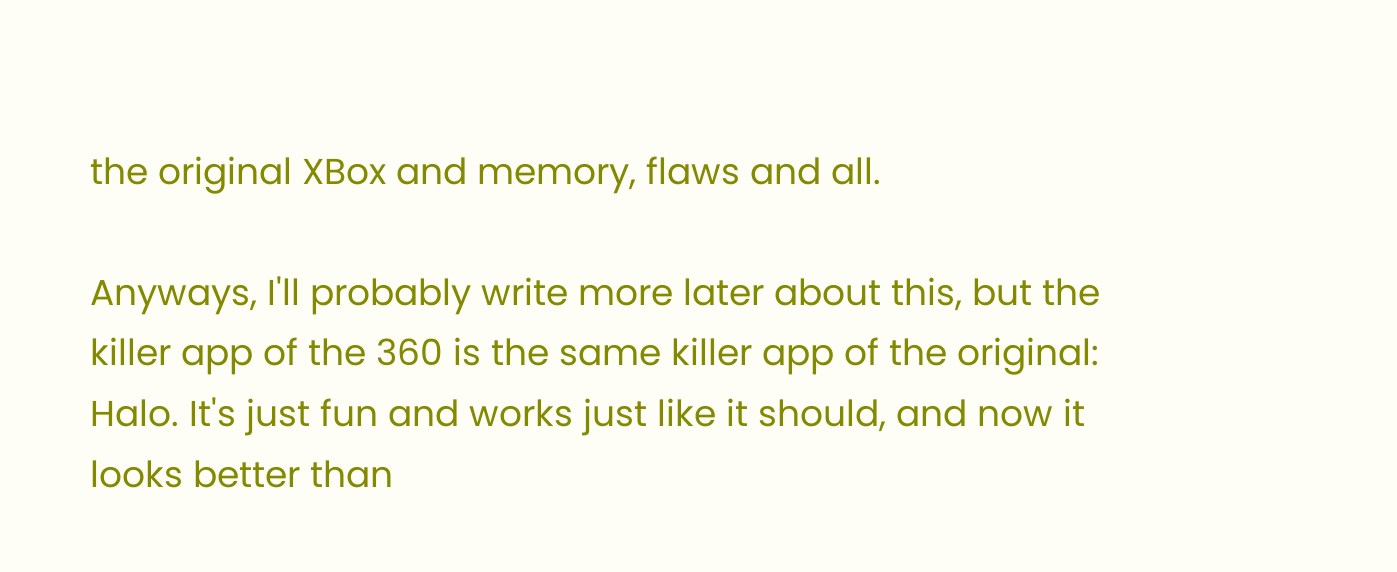the original XBox and memory, flaws and all.

Anyways, I'll probably write more later about this, but the killer app of the 360 is the same killer app of the original: Halo. It's just fun and works just like it should, and now it looks better than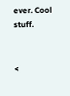ever. Cool stuff.


<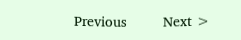Previous         Next >